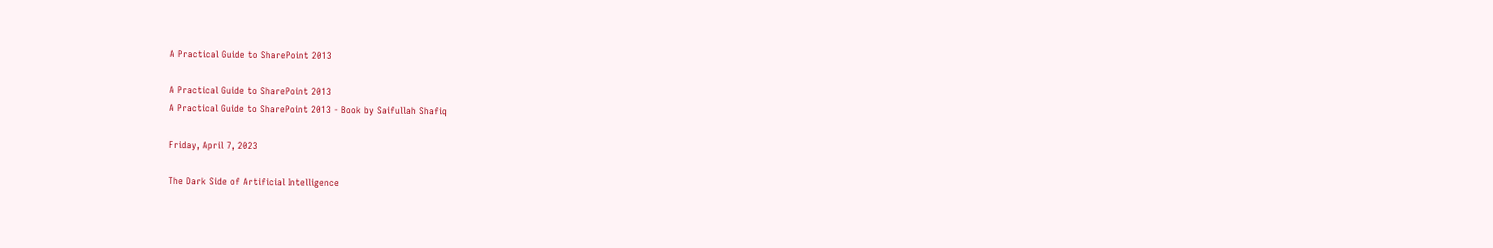A Practical Guide to SharePoint 2013

A Practical Guide to SharePoint 2013
A Practical Guide to SharePoint 2013 - Book by Saifullah Shafiq

Friday, April 7, 2023

The Dark Side of Artificial Intelligence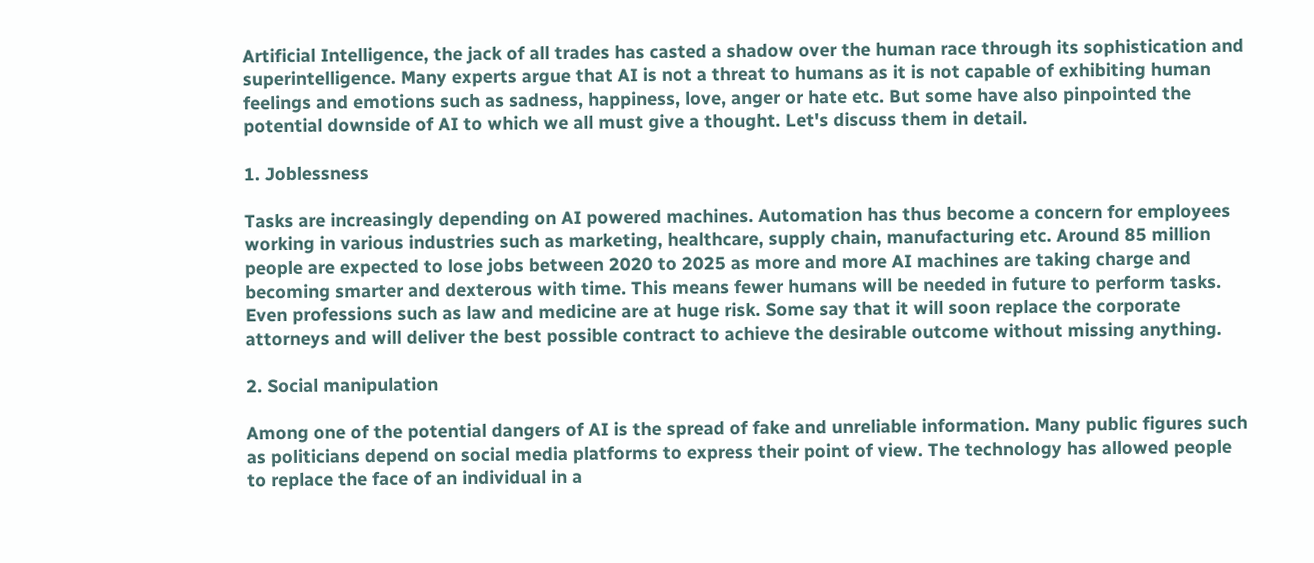Artificial Intelligence, the jack of all trades has casted a shadow over the human race through its sophistication and superintelligence. Many experts argue that AI is not a threat to humans as it is not capable of exhibiting human feelings and emotions such as sadness, happiness, love, anger or hate etc. But some have also pinpointed the potential downside of AI to which we all must give a thought. Let's discuss them in detail.

1. Joblessness

Tasks are increasingly depending on AI powered machines. Automation has thus become a concern for employees working in various industries such as marketing, healthcare, supply chain, manufacturing etc. Around 85 million people are expected to lose jobs between 2020 to 2025 as more and more AI machines are taking charge and becoming smarter and dexterous with time. This means fewer humans will be needed in future to perform tasks. Even professions such as law and medicine are at huge risk. Some say that it will soon replace the corporate attorneys and will deliver the best possible contract to achieve the desirable outcome without missing anything.

2. Social manipulation

Among one of the potential dangers of AI is the spread of fake and unreliable information. Many public figures such as politicians depend on social media platforms to express their point of view. The technology has allowed people to replace the face of an individual in a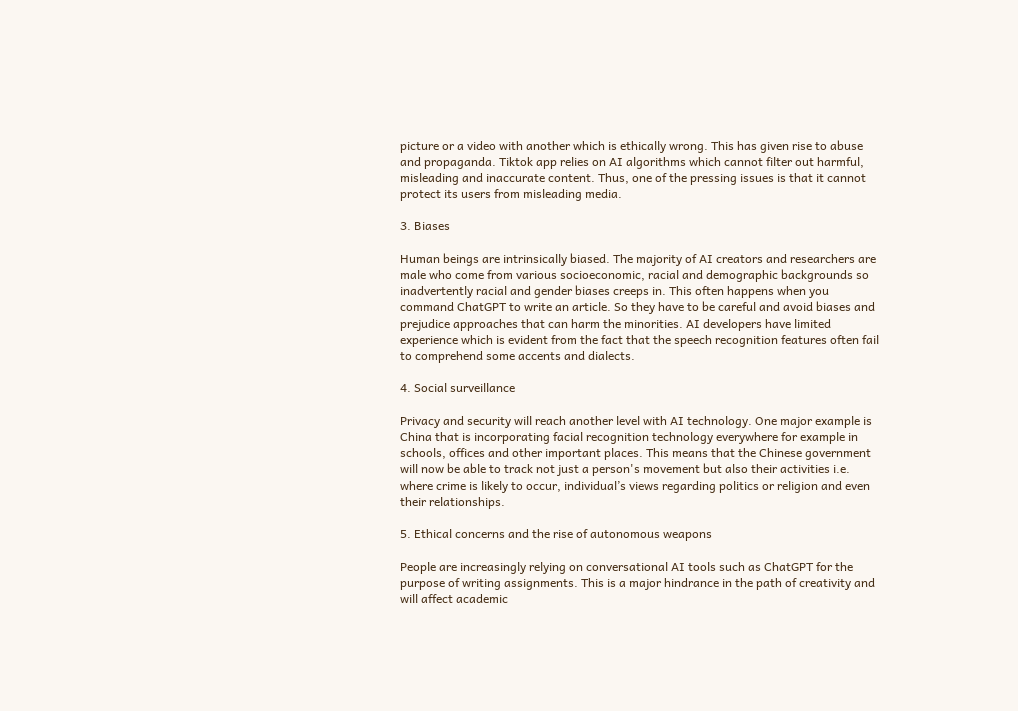picture or a video with another which is ethically wrong. This has given rise to abuse and propaganda. Tiktok app relies on AI algorithms which cannot filter out harmful, misleading and inaccurate content. Thus, one of the pressing issues is that it cannot protect its users from misleading media.

3. Biases

Human beings are intrinsically biased. The majority of AI creators and researchers are male who come from various socioeconomic, racial and demographic backgrounds so inadvertently racial and gender biases creeps in. This often happens when you command ChatGPT to write an article. So they have to be careful and avoid biases and prejudice approaches that can harm the minorities. AI developers have limited experience which is evident from the fact that the speech recognition features often fail to comprehend some accents and dialects.

4. Social surveillance

Privacy and security will reach another level with AI technology. One major example is China that is incorporating facial recognition technology everywhere for example in schools, offices and other important places. This means that the Chinese government will now be able to track not just a person's movement but also their activities i.e. where crime is likely to occur, individual’s views regarding politics or religion and even their relationships.

5. Ethical concerns and the rise of autonomous weapons

People are increasingly relying on conversational AI tools such as ChatGPT for the purpose of writing assignments. This is a major hindrance in the path of creativity and will affect academic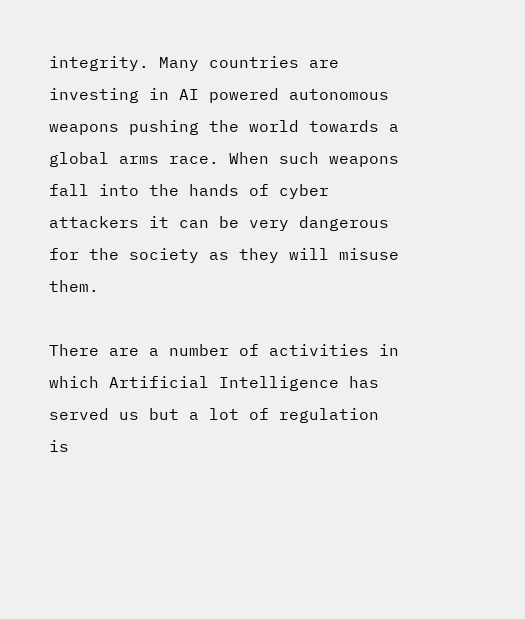integrity. Many countries are investing in AI powered autonomous weapons pushing the world towards a global arms race. When such weapons fall into the hands of cyber attackers it can be very dangerous for the society as they will misuse them.

There are a number of activities in which Artificial Intelligence has served us but a lot of regulation is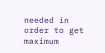needed in order to get maximum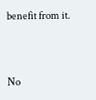benefit from it.



No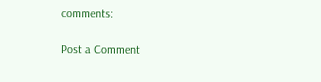comments:

Post a Comment